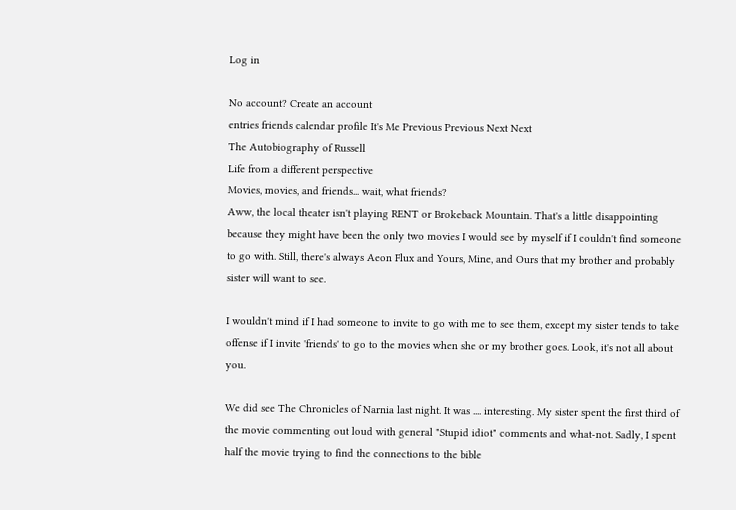Log in

No account? Create an account
entries friends calendar profile It's Me Previous Previous Next Next
The Autobiography of Russell
Life from a different perspective
Movies, movies, and friends... wait, what friends?
Aww, the local theater isn't playing RENT or Brokeback Mountain. That's a little disappointing because they might have been the only two movies I would see by myself if I couldn't find someone to go with. Still, there's always Aeon Flux and Yours, Mine, and Ours that my brother and probably sister will want to see.

I wouldn't mind if I had someone to invite to go with me to see them, except my sister tends to take offense if I invite 'friends' to go to the movies when she or my brother goes. Look, it's not all about you.

We did see The Chronicles of Narnia last night. It was .... interesting. My sister spent the first third of the movie commenting out loud with general "Stupid idiot" comments and what-not. Sadly, I spent half the movie trying to find the connections to the bible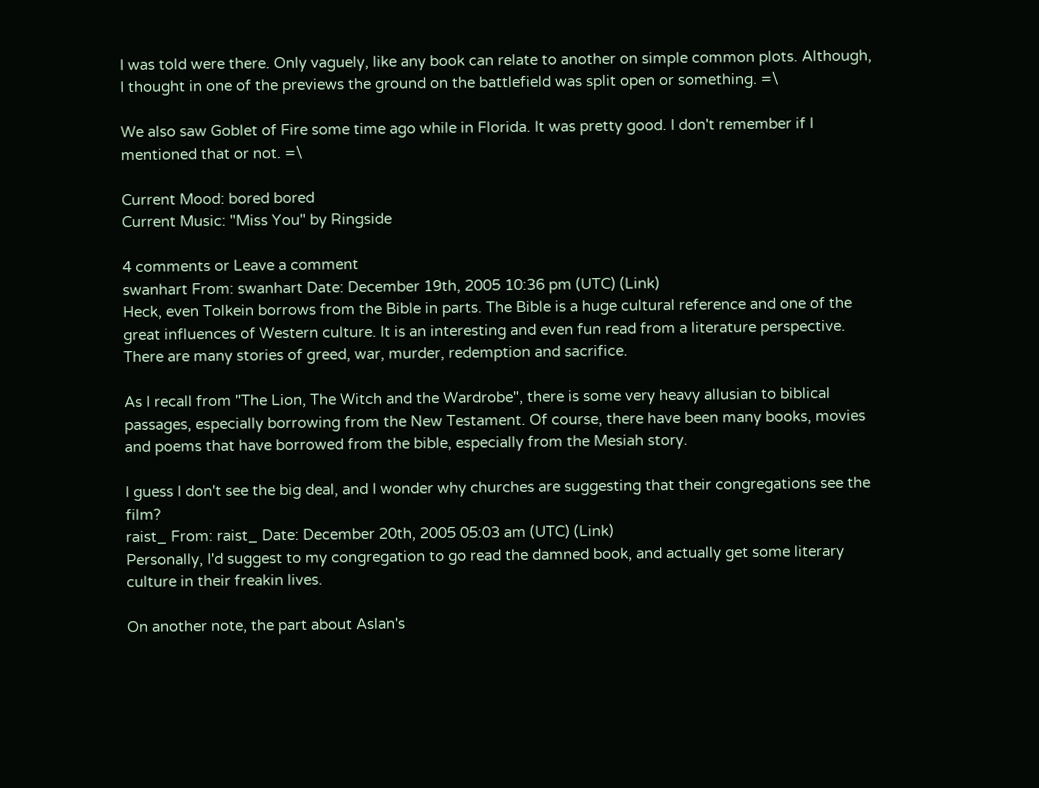I was told were there. Only vaguely, like any book can relate to another on simple common plots. Although, I thought in one of the previews the ground on the battlefield was split open or something. =\

We also saw Goblet of Fire some time ago while in Florida. It was pretty good. I don't remember if I mentioned that or not. =\

Current Mood: bored bored
Current Music: "Miss You" by Ringside

4 comments or Leave a comment
swanhart From: swanhart Date: December 19th, 2005 10:36 pm (UTC) (Link)
Heck, even Tolkein borrows from the Bible in parts. The Bible is a huge cultural reference and one of the great influences of Western culture. It is an interesting and even fun read from a literature perspective. There are many stories of greed, war, murder, redemption and sacrifice.

As I recall from "The Lion, The Witch and the Wardrobe", there is some very heavy allusian to biblical passages, especially borrowing from the New Testament. Of course, there have been many books, movies and poems that have borrowed from the bible, especially from the Mesiah story.

I guess I don't see the big deal, and I wonder why churches are suggesting that their congregations see the film?
raist_ From: raist_ Date: December 20th, 2005 05:03 am (UTC) (Link)
Personally, I'd suggest to my congregation to go read the damned book, and actually get some literary culture in their freakin lives.

On another note, the part about Aslan's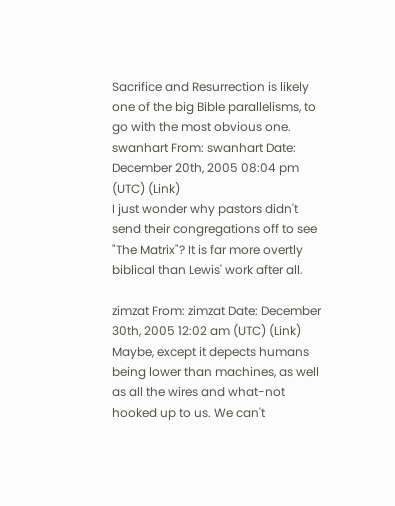Sacrifice and Resurrection is likely one of the big Bible parallelisms, to go with the most obvious one.
swanhart From: swanhart Date: December 20th, 2005 08:04 pm (UTC) (Link)
I just wonder why pastors didn't send their congregations off to see "The Matrix"? It is far more overtly biblical than Lewis' work after all.

zimzat From: zimzat Date: December 30th, 2005 12:02 am (UTC) (Link)
Maybe, except it depects humans being lower than machines, as well as all the wires and what-not hooked up to us. We can't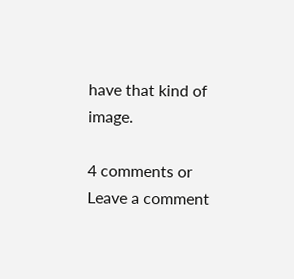have that kind of image.

4 comments or Leave a comment